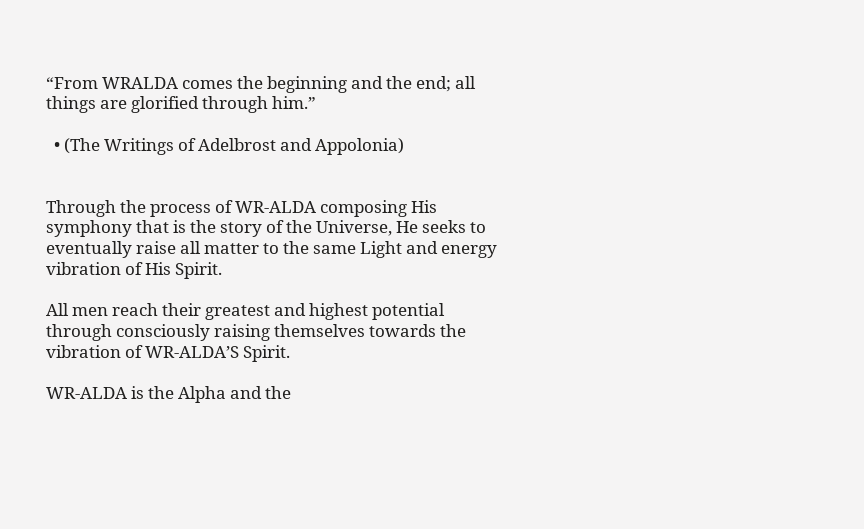“From WRALDA comes the beginning and the end; all things are glorified through him.”

  • (The Writings of Adelbrost and Appolonia)


Through the process of WR-ALDA composing His symphony that is the story of the Universe, He seeks to eventually raise all matter to the same Light and energy vibration of His Spirit.

All men reach their greatest and highest potential through consciously raising themselves towards the vibration of WR-ALDA’S Spirit.

WR-ALDA is the Alpha and the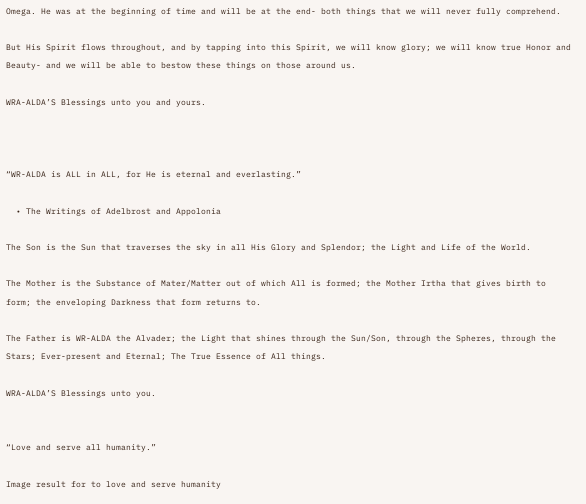Omega. He was at the beginning of time and will be at the end- both things that we will never fully comprehend.

But His Spirit flows throughout, and by tapping into this Spirit, we will know glory; we will know true Honor and Beauty- and we will be able to bestow these things on those around us.

WRA-ALDA’S Blessings unto you and yours.



“WR-ALDA is ALL in ALL, for He is eternal and everlasting.”

  • The Writings of Adelbrost and Appolonia

The Son is the Sun that traverses the sky in all His Glory and Splendor; the Light and Life of the World.

The Mother is the Substance of Mater/Matter out of which All is formed; the Mother Irtha that gives birth to form; the enveloping Darkness that form returns to.

The Father is WR-ALDA the Alvader; the Light that shines through the Sun/Son, through the Spheres, through the Stars; Ever-present and Eternal; The True Essence of All things.

WRA-ALDA’S Blessings unto you.


“Love and serve all humanity.”

Image result for to love and serve humanity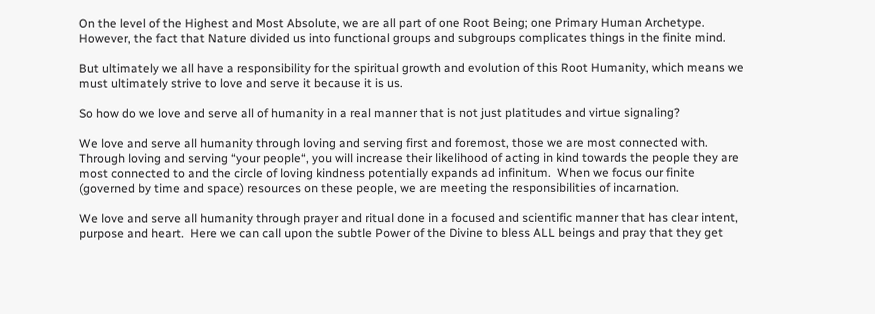On the level of the Highest and Most Absolute, we are all part of one Root Being; one Primary Human Archetype.  However, the fact that Nature divided us into functional groups and subgroups complicates things in the finite mind.

But ultimately we all have a responsibility for the spiritual growth and evolution of this Root Humanity, which means we must ultimately strive to love and serve it because it is us.

So how do we love and serve all of humanity in a real manner that is not just platitudes and virtue signaling?

We love and serve all humanity through loving and serving first and foremost, those we are most connected with.  Through loving and serving “your people“, you will increase their likelihood of acting in kind towards the people they are most connected to and the circle of loving kindness potentially expands ad infinitum.  When we focus our finite (governed by time and space) resources on these people, we are meeting the responsibilities of incarnation.

We love and serve all humanity through prayer and ritual done in a focused and scientific manner that has clear intent, purpose and heart.  Here we can call upon the subtle Power of the Divine to bless ALL beings and pray that they get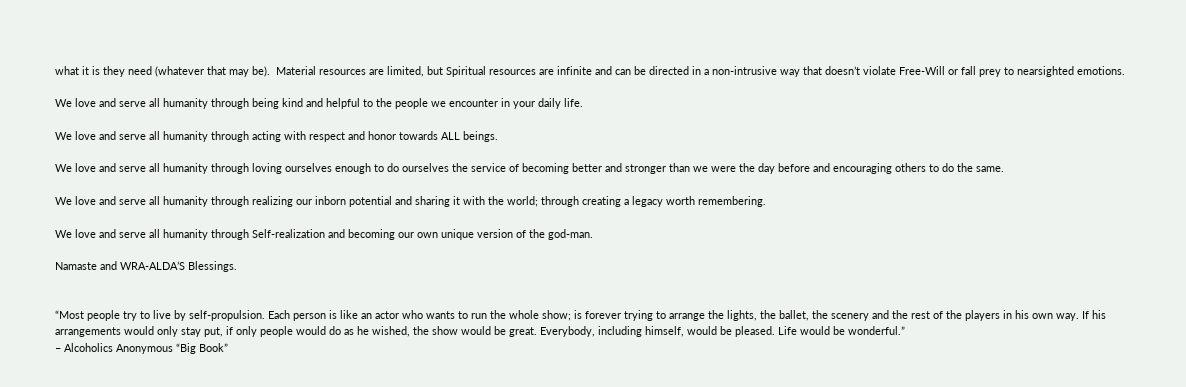what it is they need (whatever that may be).  Material resources are limited, but Spiritual resources are infinite and can be directed in a non-intrusive way that doesn’t violate Free-Will or fall prey to nearsighted emotions.

We love and serve all humanity through being kind and helpful to the people we encounter in your daily life.

We love and serve all humanity through acting with respect and honor towards ALL beings.

We love and serve all humanity through loving ourselves enough to do ourselves the service of becoming better and stronger than we were the day before and encouraging others to do the same.

We love and serve all humanity through realizing our inborn potential and sharing it with the world; through creating a legacy worth remembering.

We love and serve all humanity through Self-realization and becoming our own unique version of the god-man.

Namaste and WRA-ALDA’S Blessings.


“Most people try to live by self-propulsion. Each person is like an actor who wants to run the whole show; is forever trying to arrange the lights, the ballet, the scenery and the rest of the players in his own way. If his arrangements would only stay put, if only people would do as he wished, the show would be great. Everybody, including himself, would be pleased. Life would be wonderful.”
– Alcoholics Anonymous “Big Book”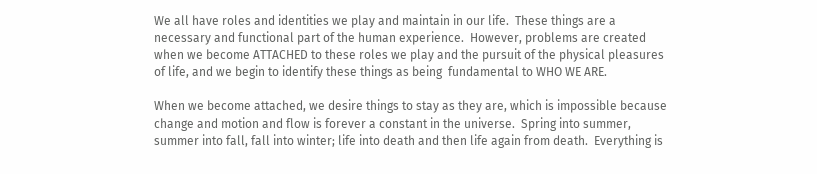We all have roles and identities we play and maintain in our life.  These things are a necessary and functional part of the human experience.  However, problems are created when we become ATTACHED to these roles we play and the pursuit of the physical pleasures of life, and we begin to identify these things as being  fundamental to WHO WE ARE.

When we become attached, we desire things to stay as they are, which is impossible because change and motion and flow is forever a constant in the universe.  Spring into summer, summer into fall, fall into winter; life into death and then life again from death.  Everything is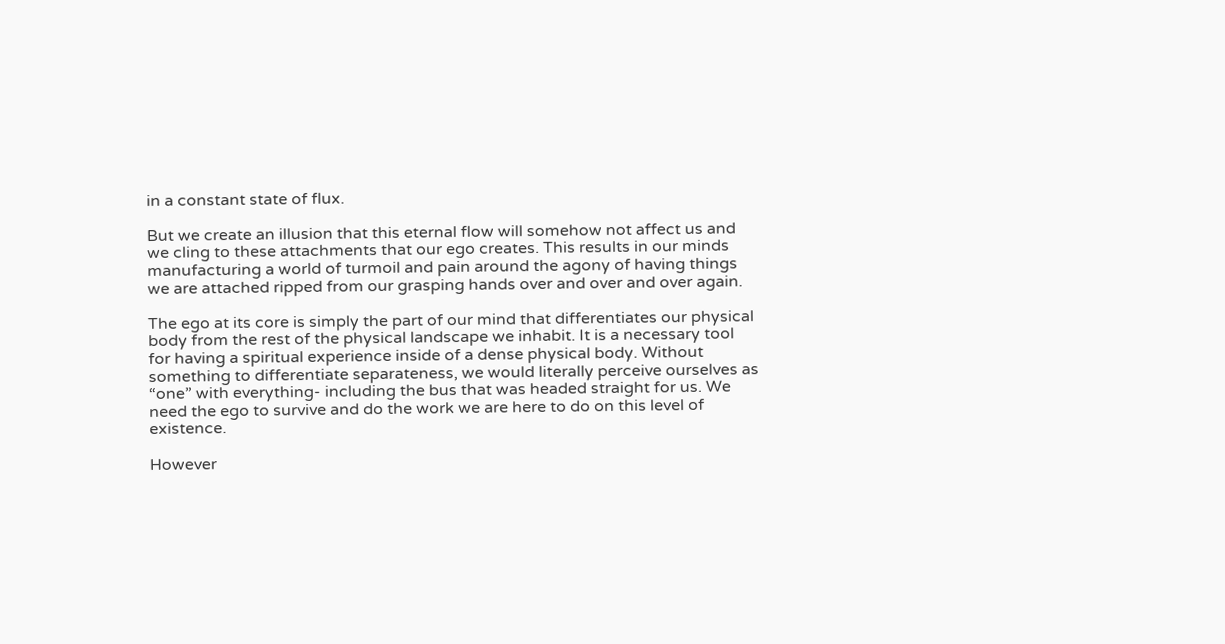in a constant state of flux.

But we create an illusion that this eternal flow will somehow not affect us and we cling to these attachments that our ego creates. This results in our minds manufacturing a world of turmoil and pain around the agony of having things we are attached ripped from our grasping hands over and over and over again.

The ego at its core is simply the part of our mind that differentiates our physical body from the rest of the physical landscape we inhabit. It is a necessary tool for having a spiritual experience inside of a dense physical body. Without something to differentiate separateness, we would literally perceive ourselves as “one” with everything- including the bus that was headed straight for us. We need the ego to survive and do the work we are here to do on this level of existence.

However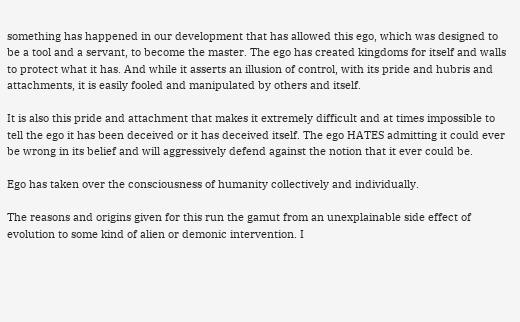something has happened in our development that has allowed this ego, which was designed to be a tool and a servant, to become the master. The ego has created kingdoms for itself and walls to protect what it has. And while it asserts an illusion of control, with its pride and hubris and attachments, it is easily fooled and manipulated by others and itself.

It is also this pride and attachment that makes it extremely difficult and at times impossible to tell the ego it has been deceived or it has deceived itself. The ego HATES admitting it could ever be wrong in its belief and will aggressively defend against the notion that it ever could be.

Ego has taken over the consciousness of humanity collectively and individually.

The reasons and origins given for this run the gamut from an unexplainable side effect of evolution to some kind of alien or demonic intervention. I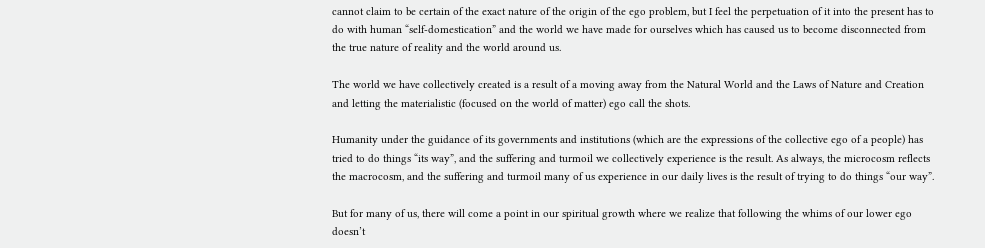cannot claim to be certain of the exact nature of the origin of the ego problem, but I feel the perpetuation of it into the present has to do with human “self-domestication” and the world we have made for ourselves which has caused us to become disconnected from the true nature of reality and the world around us.

The world we have collectively created is a result of a moving away from the Natural World and the Laws of Nature and Creation and letting the materialistic (focused on the world of matter) ego call the shots.

Humanity under the guidance of its governments and institutions (which are the expressions of the collective ego of a people) has tried to do things “its way”, and the suffering and turmoil we collectively experience is the result. As always, the microcosm reflects the macrocosm, and the suffering and turmoil many of us experience in our daily lives is the result of trying to do things “our way”.

But for many of us, there will come a point in our spiritual growth where we realize that following the whims of our lower ego doesn’t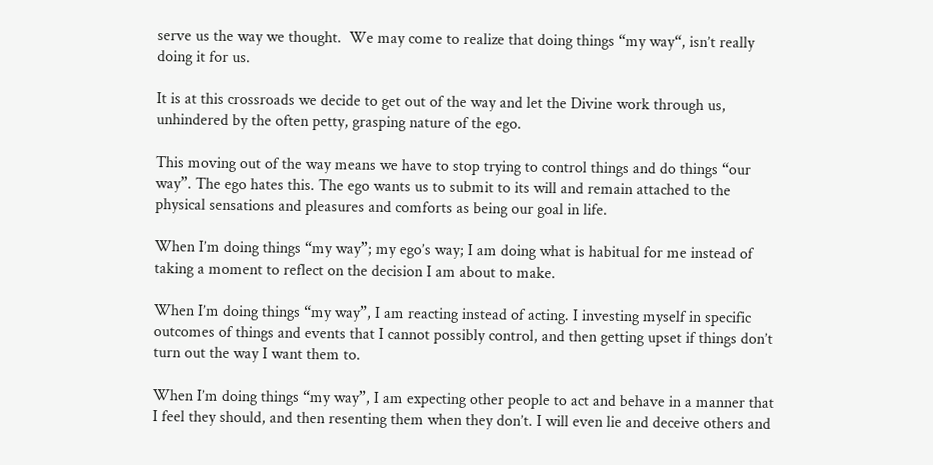serve us the way we thought.  We may come to realize that doing things “my way“, isn’t really doing it for us.

It is at this crossroads we decide to get out of the way and let the Divine work through us, unhindered by the often petty, grasping nature of the ego.

This moving out of the way means we have to stop trying to control things and do things “our way”. The ego hates this. The ego wants us to submit to its will and remain attached to the physical sensations and pleasures and comforts as being our goal in life.

When I’m doing things “my way”; my ego’s way; I am doing what is habitual for me instead of taking a moment to reflect on the decision I am about to make.

When I’m doing things “my way”, I am reacting instead of acting. I investing myself in specific outcomes of things and events that I cannot possibly control, and then getting upset if things don’t turn out the way I want them to.

When I’m doing things “my way”, I am expecting other people to act and behave in a manner that I feel they should, and then resenting them when they don’t. I will even lie and deceive others and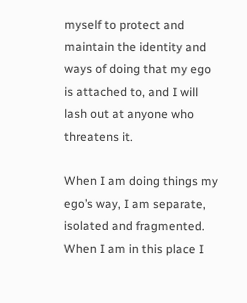myself to protect and maintain the identity and ways of doing that my ego is attached to, and I will lash out at anyone who threatens it.

When I am doing things my ego’s way, I am separate, isolated and fragmented. When I am in this place I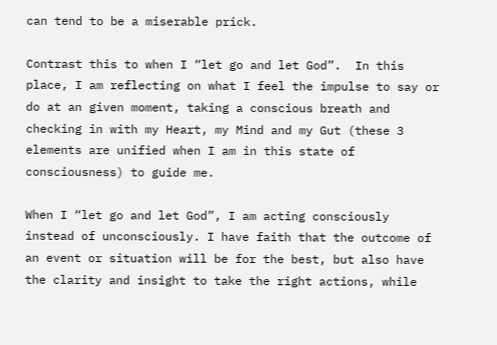can tend to be a miserable prick.

Contrast this to when I “let go and let God”.  In this place, I am reflecting on what I feel the impulse to say or do at an given moment, taking a conscious breath and checking in with my Heart, my Mind and my Gut (these 3 elements are unified when I am in this state of consciousness) to guide me.

When I “let go and let God”, I am acting consciously instead of unconsciously. I have faith that the outcome of an event or situation will be for the best, but also have the clarity and insight to take the right actions, while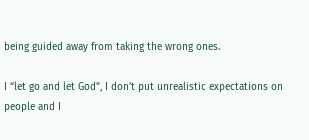being guided away from taking the wrong ones.

I “let go and let God”, I don’t put unrealistic expectations on people and I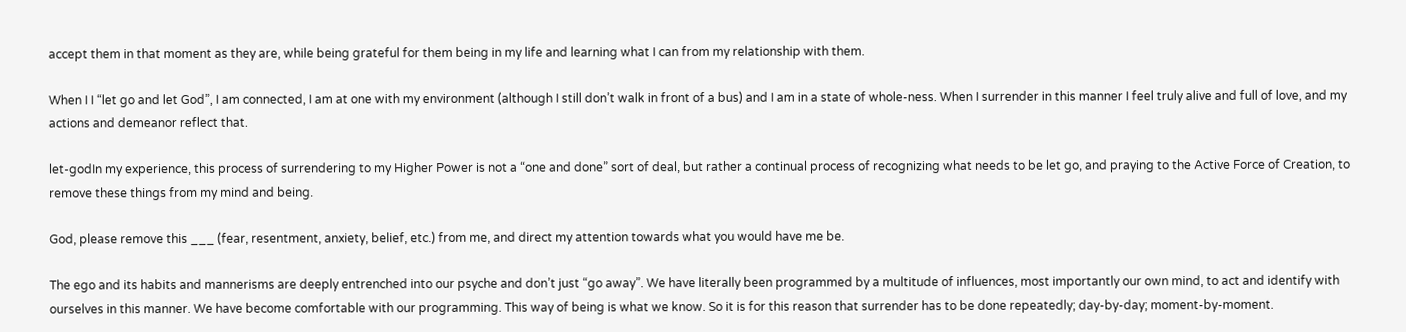accept them in that moment as they are, while being grateful for them being in my life and learning what I can from my relationship with them.

When I I “let go and let God”, I am connected, I am at one with my environment (although I still don’t walk in front of a bus) and I am in a state of whole-ness. When I surrender in this manner I feel truly alive and full of love, and my actions and demeanor reflect that.

let-godIn my experience, this process of surrendering to my Higher Power is not a “one and done” sort of deal, but rather a continual process of recognizing what needs to be let go, and praying to the Active Force of Creation, to remove these things from my mind and being.

God, please remove this ___ (fear, resentment, anxiety, belief, etc.) from me, and direct my attention towards what you would have me be.

The ego and its habits and mannerisms are deeply entrenched into our psyche and don’t just “go away”. We have literally been programmed by a multitude of influences, most importantly our own mind, to act and identify with ourselves in this manner. We have become comfortable with our programming. This way of being is what we know. So it is for this reason that surrender has to be done repeatedly; day-by-day; moment-by-moment.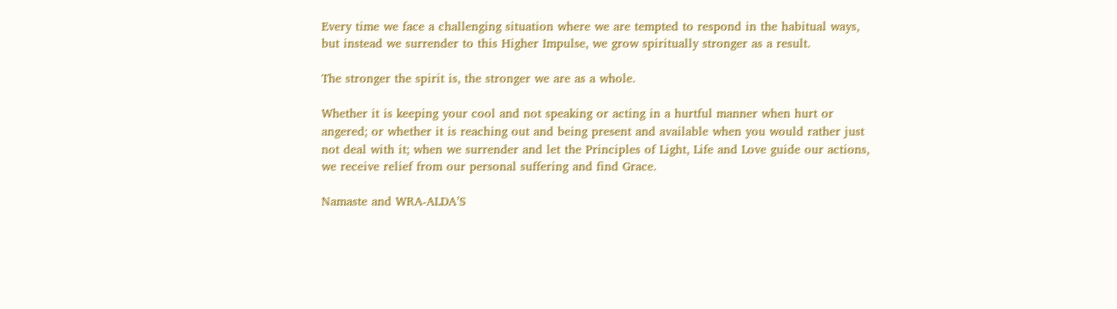Every time we face a challenging situation where we are tempted to respond in the habitual ways, but instead we surrender to this Higher Impulse, we grow spiritually stronger as a result.

The stronger the spirit is, the stronger we are as a whole.

Whether it is keeping your cool and not speaking or acting in a hurtful manner when hurt or angered; or whether it is reaching out and being present and available when you would rather just not deal with it; when we surrender and let the Principles of Light, Life and Love guide our actions, we receive relief from our personal suffering and find Grace.

Namaste and WRA-ALDA’S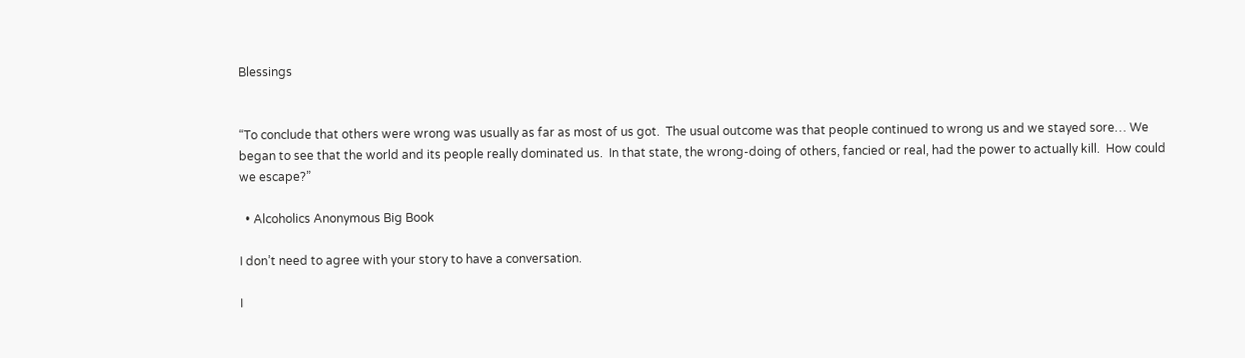Blessings


“To conclude that others were wrong was usually as far as most of us got.  The usual outcome was that people continued to wrong us and we stayed sore… We began to see that the world and its people really dominated us.  In that state, the wrong-doing of others, fancied or real, had the power to actually kill.  How could we escape?”

  • Alcoholics Anonymous Big Book

I don’t need to agree with your story to have a conversation.

I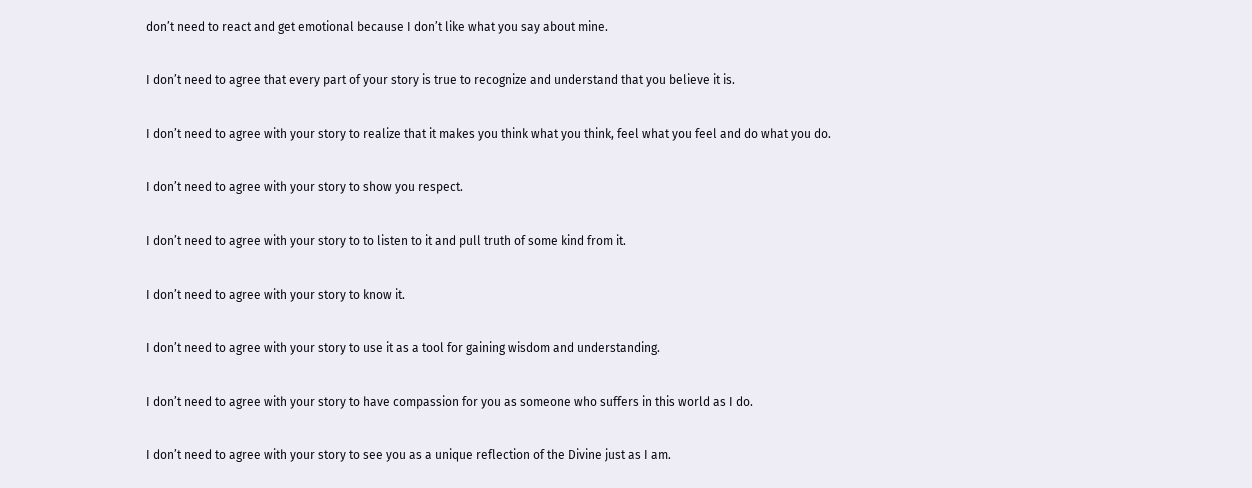don’t need to react and get emotional because I don’t like what you say about mine.

I don’t need to agree that every part of your story is true to recognize and understand that you believe it is.

I don’t need to agree with your story to realize that it makes you think what you think, feel what you feel and do what you do.

I don’t need to agree with your story to show you respect.

I don’t need to agree with your story to to listen to it and pull truth of some kind from it.

I don’t need to agree with your story to know it.

I don’t need to agree with your story to use it as a tool for gaining wisdom and understanding.

I don’t need to agree with your story to have compassion for you as someone who suffers in this world as I do.

I don’t need to agree with your story to see you as a unique reflection of the Divine just as I am.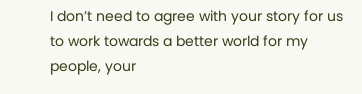I don’t need to agree with your story for us to work towards a better world for my people, your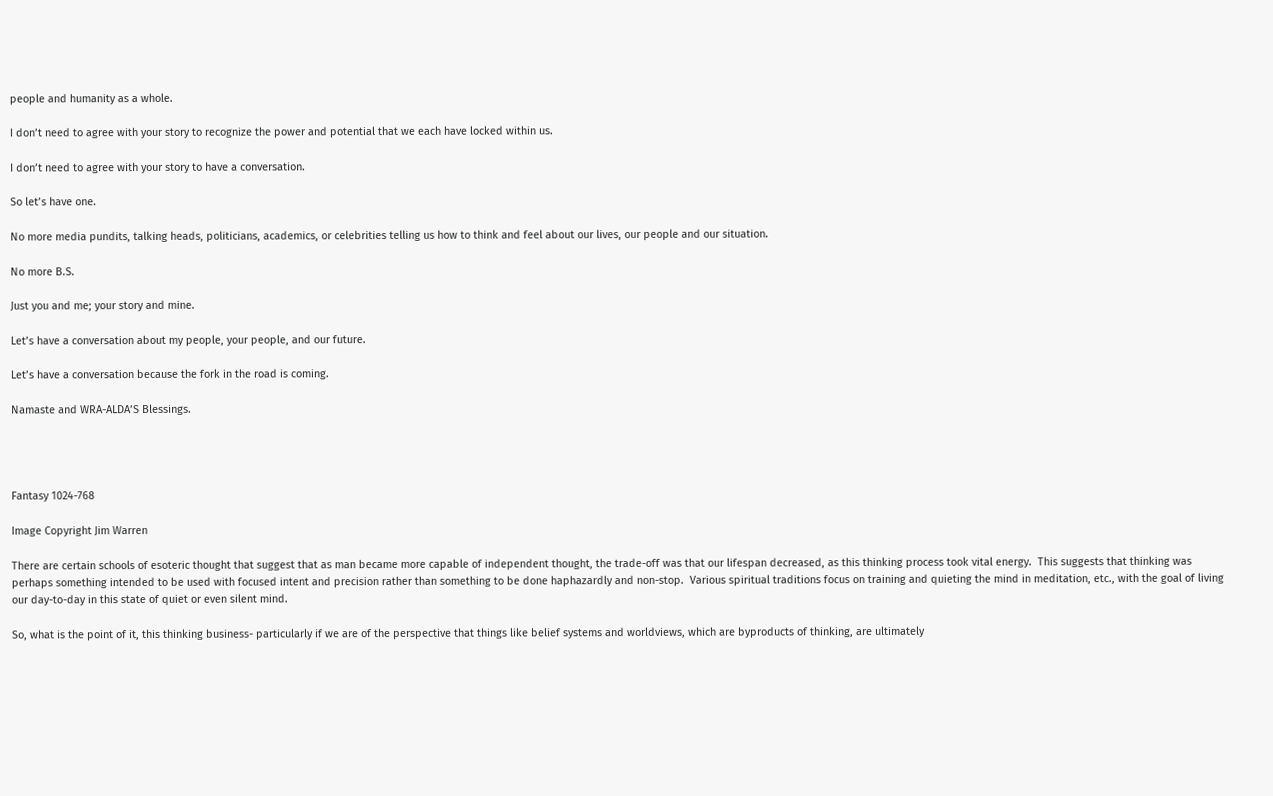people and humanity as a whole.

I don’t need to agree with your story to recognize the power and potential that we each have locked within us.

I don’t need to agree with your story to have a conversation.

So let’s have one.

No more media pundits, talking heads, politicians, academics, or celebrities telling us how to think and feel about our lives, our people and our situation.

No more B.S.

Just you and me; your story and mine.

Let’s have a conversation about my people, your people, and our future.

Let’s have a conversation because the fork in the road is coming.

Namaste and WRA-ALDA’S Blessings.




Fantasy 1024-768

Image Copyright Jim Warren

There are certain schools of esoteric thought that suggest that as man became more capable of independent thought, the trade-off was that our lifespan decreased, as this thinking process took vital energy.  This suggests that thinking was perhaps something intended to be used with focused intent and precision rather than something to be done haphazardly and non-stop.  Various spiritual traditions focus on training and quieting the mind in meditation, etc., with the goal of living our day-to-day in this state of quiet or even silent mind.

So, what is the point of it, this thinking business- particularly if we are of the perspective that things like belief systems and worldviews, which are byproducts of thinking, are ultimately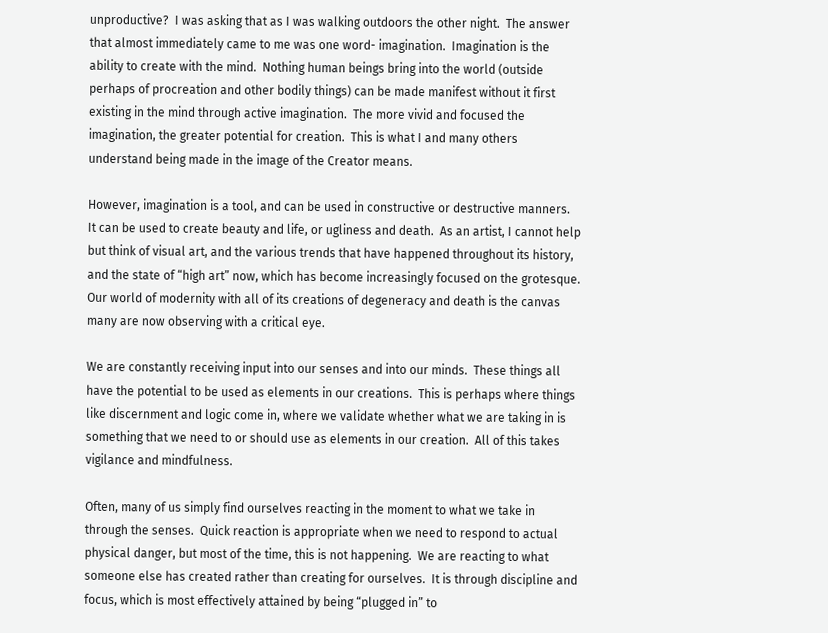unproductive?  I was asking that as I was walking outdoors the other night.  The answer that almost immediately came to me was one word- imagination.  Imagination is the ability to create with the mind.  Nothing human beings bring into the world (outside perhaps of procreation and other bodily things) can be made manifest without it first existing in the mind through active imagination.  The more vivid and focused the imagination, the greater potential for creation.  This is what I and many others understand being made in the image of the Creator means.

However, imagination is a tool, and can be used in constructive or destructive manners.  It can be used to create beauty and life, or ugliness and death.  As an artist, I cannot help but think of visual art, and the various trends that have happened throughout its history, and the state of “high art” now, which has become increasingly focused on the grotesque. Our world of modernity with all of its creations of degeneracy and death is the canvas many are now observing with a critical eye.

We are constantly receiving input into our senses and into our minds.  These things all have the potential to be used as elements in our creations.  This is perhaps where things like discernment and logic come in, where we validate whether what we are taking in is something that we need to or should use as elements in our creation.  All of this takes vigilance and mindfulness.

Often, many of us simply find ourselves reacting in the moment to what we take in through the senses.  Quick reaction is appropriate when we need to respond to actual physical danger, but most of the time, this is not happening.  We are reacting to what someone else has created rather than creating for ourselves.  It is through discipline and focus, which is most effectively attained by being “plugged in” to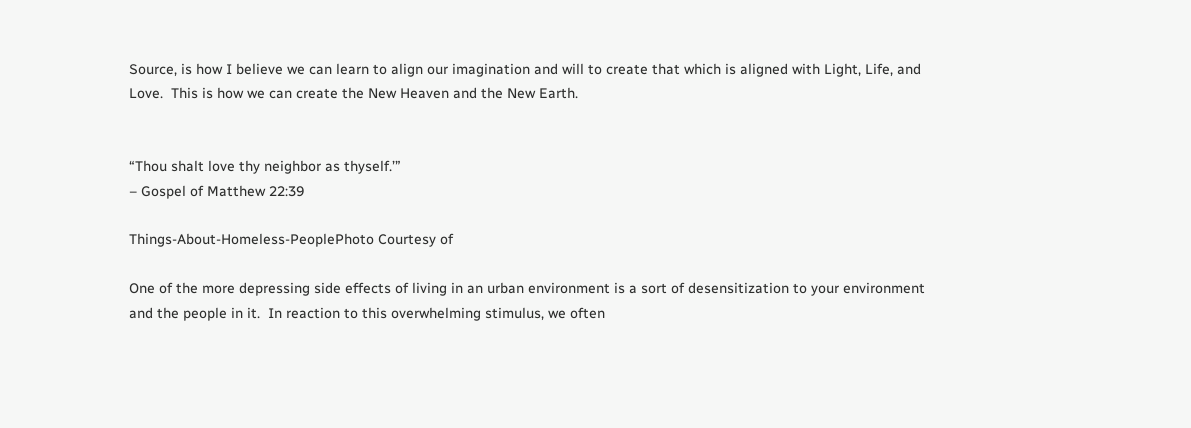Source, is how I believe we can learn to align our imagination and will to create that which is aligned with Light, Life, and Love.  This is how we can create the New Heaven and the New Earth.


“Thou shalt love thy neighbor as thyself.’”
– Gospel of Matthew 22:39

Things-About-Homeless-PeoplePhoto Courtesy of

One of the more depressing side effects of living in an urban environment is a sort of desensitization to your environment and the people in it.  In reaction to this overwhelming stimulus, we often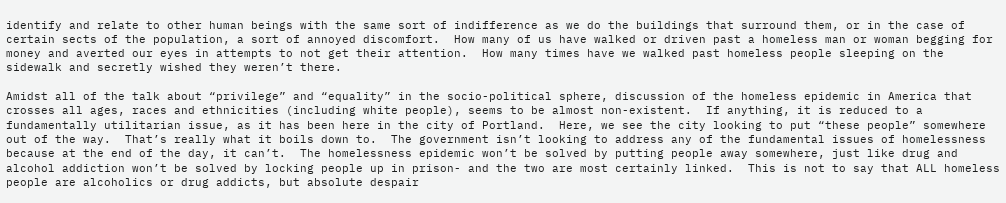identify and relate to other human beings with the same sort of indifference as we do the buildings that surround them, or in the case of certain sects of the population, a sort of annoyed discomfort.  How many of us have walked or driven past a homeless man or woman begging for money and averted our eyes in attempts to not get their attention.  How many times have we walked past homeless people sleeping on the sidewalk and secretly wished they weren’t there.

Amidst all of the talk about “privilege” and “equality” in the socio-political sphere, discussion of the homeless epidemic in America that crosses all ages, races and ethnicities (including white people), seems to be almost non-existent.  If anything, it is reduced to a fundamentally utilitarian issue, as it has been here in the city of Portland.  Here, we see the city looking to put “these people” somewhere out of the way.  That’s really what it boils down to.  The government isn’t looking to address any of the fundamental issues of homelessness because at the end of the day, it can’t.  The homelessness epidemic won’t be solved by putting people away somewhere, just like drug and alcohol addiction won’t be solved by locking people up in prison- and the two are most certainly linked.  This is not to say that ALL homeless people are alcoholics or drug addicts, but absolute despair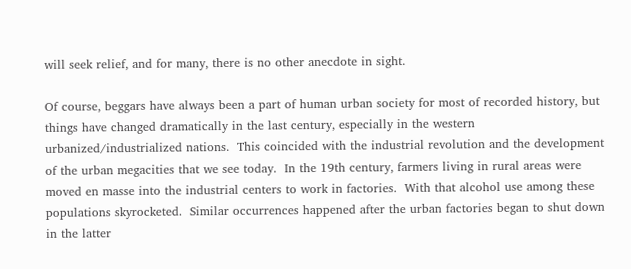will seek relief, and for many, there is no other anecdote in sight.

Of course, beggars have always been a part of human urban society for most of recorded history, but things have changed dramatically in the last century, especially in the western urbanized/industrialized nations.  This coincided with the industrial revolution and the development of the urban megacities that we see today.  In the 19th century, farmers living in rural areas were moved en masse into the industrial centers to work in factories.  With that alcohol use among these populations skyrocketed.  Similar occurrences happened after the urban factories began to shut down in the latter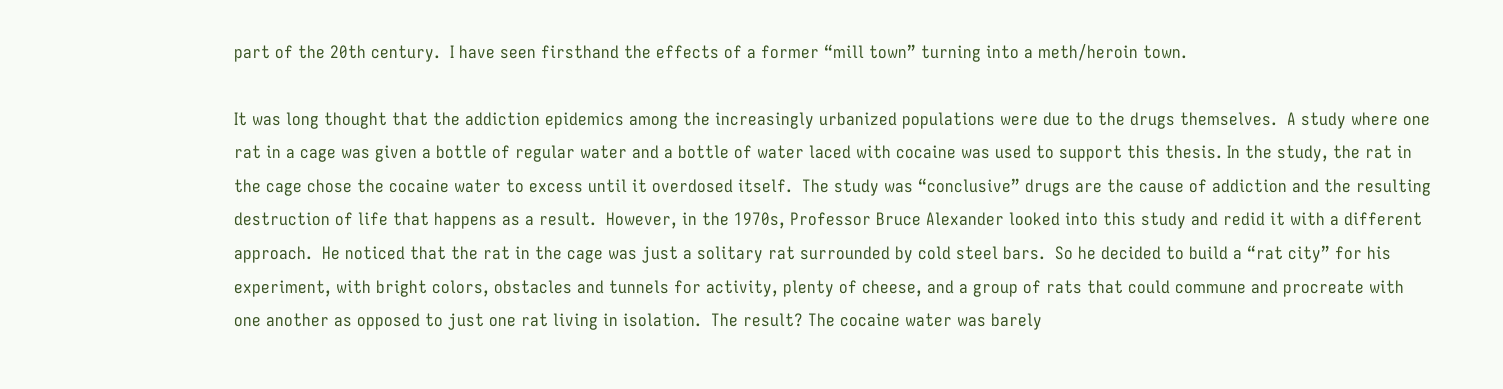part of the 20th century.  I have seen firsthand the effects of a former “mill town” turning into a meth/heroin town.

It was long thought that the addiction epidemics among the increasingly urbanized populations were due to the drugs themselves.  A study where one rat in a cage was given a bottle of regular water and a bottle of water laced with cocaine was used to support this thesis. In the study, the rat in the cage chose the cocaine water to excess until it overdosed itself.  The study was “conclusive” drugs are the cause of addiction and the resulting destruction of life that happens as a result.  However, in the 1970s, Professor Bruce Alexander looked into this study and redid it with a different approach.  He noticed that the rat in the cage was just a solitary rat surrounded by cold steel bars.  So he decided to build a “rat city” for his experiment, with bright colors, obstacles and tunnels for activity, plenty of cheese, and a group of rats that could commune and procreate with one another as opposed to just one rat living in isolation.  The result? The cocaine water was barely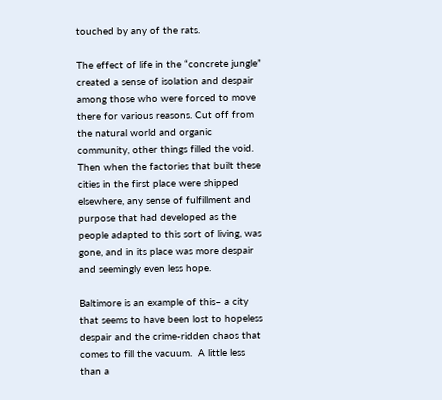touched by any of the rats.

The effect of life in the “concrete jungle” created a sense of isolation and despair among those who were forced to move there for various reasons. Cut off from the natural world and organic community, other things filled the void.  Then when the factories that built these cities in the first place were shipped elsewhere, any sense of fulfillment and purpose that had developed as the people adapted to this sort of living, was gone, and in its place was more despair and seemingly even less hope.

Baltimore is an example of this– a city that seems to have been lost to hopeless despair and the crime-ridden chaos that comes to fill the vacuum.  A little less than a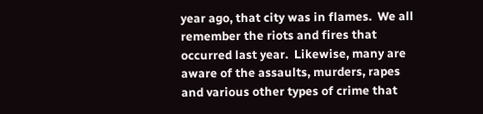year ago, that city was in flames.  We all remember the riots and fires that occurred last year.  Likewise, many are aware of the assaults, murders, rapes and various other types of crime that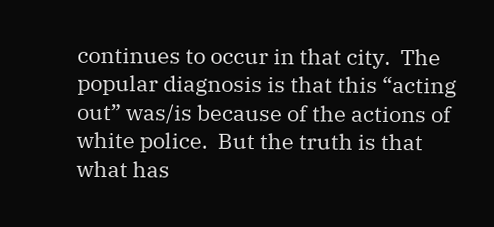continues to occur in that city.  The popular diagnosis is that this “acting out” was/is because of the actions of white police.  But the truth is that what has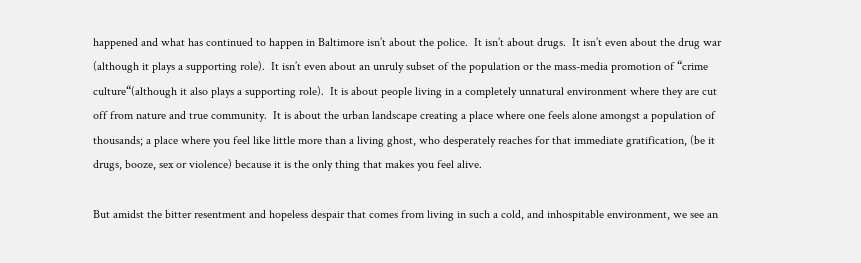happened and what has continued to happen in Baltimore isn’t about the police.  It isn’t about drugs.  It isn’t even about the drug war (although it plays a supporting role).  It isn’t even about an unruly subset of the population or the mass-media promotion of “crime culture“(although it also plays a supporting role).  It is about people living in a completely unnatural environment where they are cut off from nature and true community.  It is about the urban landscape creating a place where one feels alone amongst a population of thousands; a place where you feel like little more than a living ghost, who desperately reaches for that immediate gratification, (be it drugs, booze, sex or violence) because it is the only thing that makes you feel alive.

But amidst the bitter resentment and hopeless despair that comes from living in such a cold, and inhospitable environment, we see an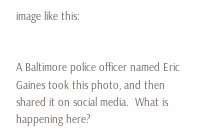image like this:


A Baltimore police officer named Eric Gaines took this photo, and then shared it on social media.  What is happening here?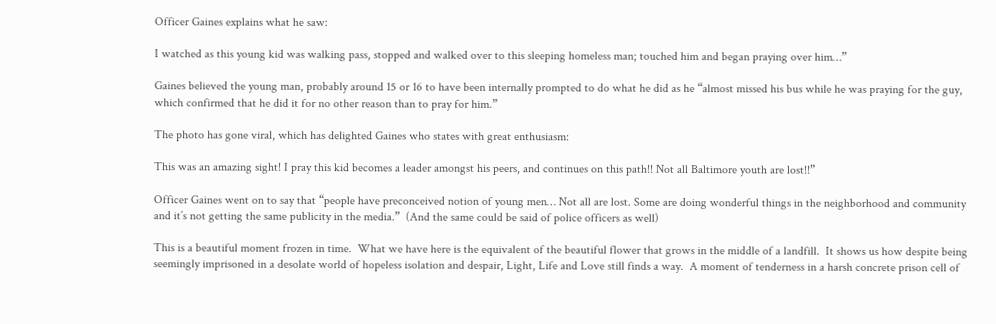Officer Gaines explains what he saw:

I watched as this young kid was walking pass, stopped and walked over to this sleeping homeless man; touched him and began praying over him…”

Gaines believed the young man, probably around 15 or 16 to have been internally prompted to do what he did as he “almost missed his bus while he was praying for the guy, which confirmed that he did it for no other reason than to pray for him.”

The photo has gone viral, which has delighted Gaines who states with great enthusiasm:

This was an amazing sight! I pray this kid becomes a leader amongst his peers, and continues on this path!! Not all Baltimore youth are lost!!”

Officer Gaines went on to say that “people have preconceived notion of young men… Not all are lost. Some are doing wonderful things in the neighborhood and community and it’s not getting the same publicity in the media.”  (And the same could be said of police officers as well)

This is a beautiful moment frozen in time.  What we have here is the equivalent of the beautiful flower that grows in the middle of a landfill.  It shows us how despite being seemingly imprisoned in a desolate world of hopeless isolation and despair, Light, Life and Love still finds a way.  A moment of tenderness in a harsh concrete prison cell of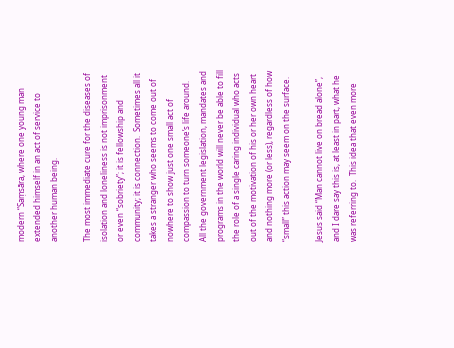modern “Saṃsāra, where one young man extended himself in an act of service to another human being.

The most immediate cure for the diseases of isolation and loneliness is not imprisonment or even “sobriety”; it is fellowship and community; it is connection.  Sometimes all it takes a stranger who seems to come out of nowhere to show just one small act of compassion to turn someone’s life around.  All the government legislation, mandates and programs in the world will never be able to fill the role of a single caring individual who acts out of the motivation of his or her own heart and nothing more (or less), regardless of how “small” this action may seem on the surface.

Jesus said “Man cannot live on bread alone”, and I dare say this is, at least in part, what he was referring to.  This idea that even more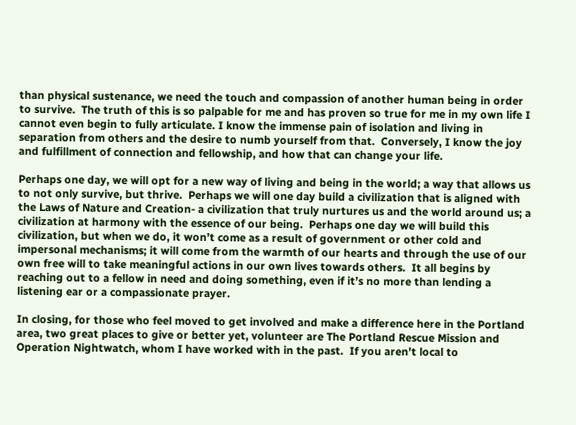than physical sustenance, we need the touch and compassion of another human being in order to survive.  The truth of this is so palpable for me and has proven so true for me in my own life I cannot even begin to fully articulate. I know the immense pain of isolation and living in separation from others and the desire to numb yourself from that.  Conversely, I know the joy and fulfillment of connection and fellowship, and how that can change your life.

Perhaps one day, we will opt for a new way of living and being in the world; a way that allows us to not only survive, but thrive.  Perhaps we will one day build a civilization that is aligned with the Laws of Nature and Creation- a civilization that truly nurtures us and the world around us; a civilization at harmony with the essence of our being.  Perhaps one day we will build this civilization, but when we do, it won’t come as a result of government or other cold and impersonal mechanisms; it will come from the warmth of our hearts and through the use of our own free will to take meaningful actions in our own lives towards others.  It all begins by reaching out to a fellow in need and doing something, even if it’s no more than lending a listening ear or a compassionate prayer.

In closing, for those who feel moved to get involved and make a difference here in the Portland area, two great places to give or better yet, volunteer are The Portland Rescue Mission and Operation Nightwatch, whom I have worked with in the past.  If you aren’t local to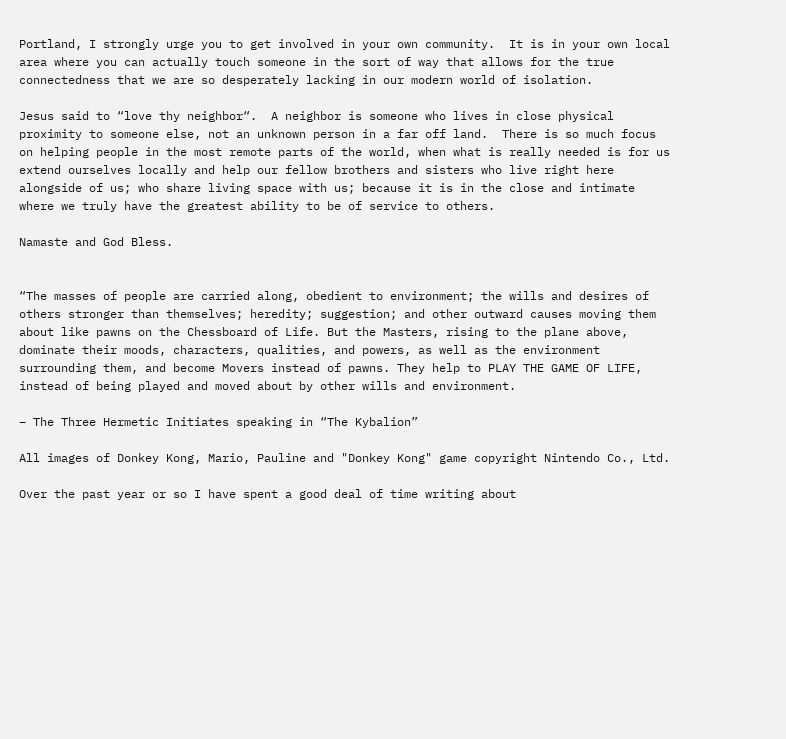Portland, I strongly urge you to get involved in your own community.  It is in your own local area where you can actually touch someone in the sort of way that allows for the true connectedness that we are so desperately lacking in our modern world of isolation.

Jesus said to “love thy neighbor“.  A neighbor is someone who lives in close physical proximity to someone else, not an unknown person in a far off land.  There is so much focus on helping people in the most remote parts of the world, when what is really needed is for us extend ourselves locally and help our fellow brothers and sisters who live right here alongside of us; who share living space with us; because it is in the close and intimate where we truly have the greatest ability to be of service to others.

Namaste and God Bless.


“The masses of people are carried along, obedient to environment; the wills and desires of others stronger than themselves; heredity; suggestion; and other outward causes moving them about like pawns on the Chessboard of Life. But the Masters, rising to the plane above, dominate their moods, characters, qualities, and powers, as well as the environment surrounding them, and become Movers instead of pawns. They help to PLAY THE GAME OF LIFE, instead of being played and moved about by other wills and environment.

– The Three Hermetic Initiates speaking in “The Kybalion”

All images of Donkey Kong, Mario, Pauline and "Donkey Kong" game copyright Nintendo Co., Ltd.

Over the past year or so I have spent a good deal of time writing about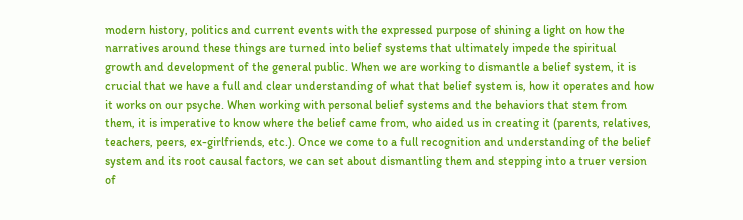modern history, politics and current events with the expressed purpose of shining a light on how the narratives around these things are turned into belief systems that ultimately impede the spiritual growth and development of the general public. When we are working to dismantle a belief system, it is crucial that we have a full and clear understanding of what that belief system is, how it operates and how it works on our psyche. When working with personal belief systems and the behaviors that stem from them, it is imperative to know where the belief came from, who aided us in creating it (parents, relatives, teachers, peers, ex-girlfriends, etc.). Once we come to a full recognition and understanding of the belief system and its root causal factors, we can set about dismantling them and stepping into a truer version of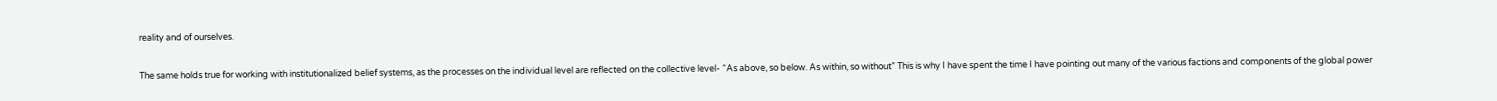reality and of ourselves.

The same holds true for working with institutionalized belief systems, as the processes on the individual level are reflected on the collective level- “As above, so below. As within, so without” This is why I have spent the time I have pointing out many of the various factions and components of the global power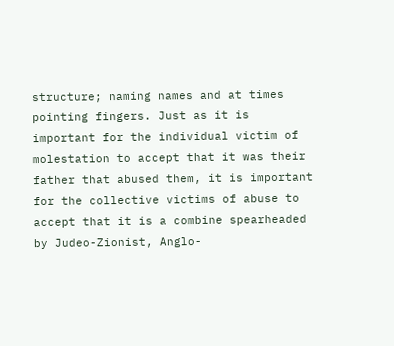structure; naming names and at times pointing fingers. Just as it is important for the individual victim of molestation to accept that it was their father that abused them, it is important for the collective victims of abuse to accept that it is a combine spearheaded by Judeo-Zionist, Anglo-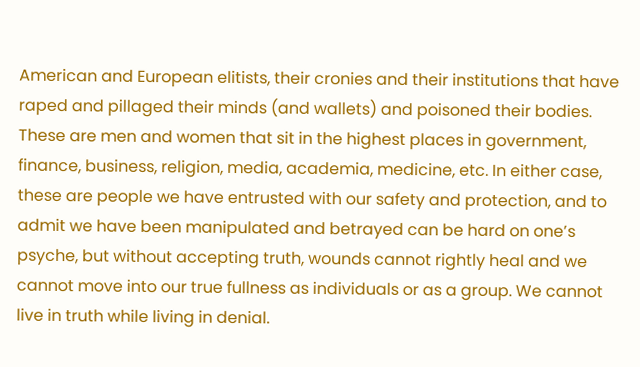American and European elitists, their cronies and their institutions that have raped and pillaged their minds (and wallets) and poisoned their bodies. These are men and women that sit in the highest places in government, finance, business, religion, media, academia, medicine, etc. In either case, these are people we have entrusted with our safety and protection, and to admit we have been manipulated and betrayed can be hard on one’s psyche, but without accepting truth, wounds cannot rightly heal and we cannot move into our true fullness as individuals or as a group. We cannot live in truth while living in denial.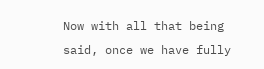Now with all that being said, once we have fully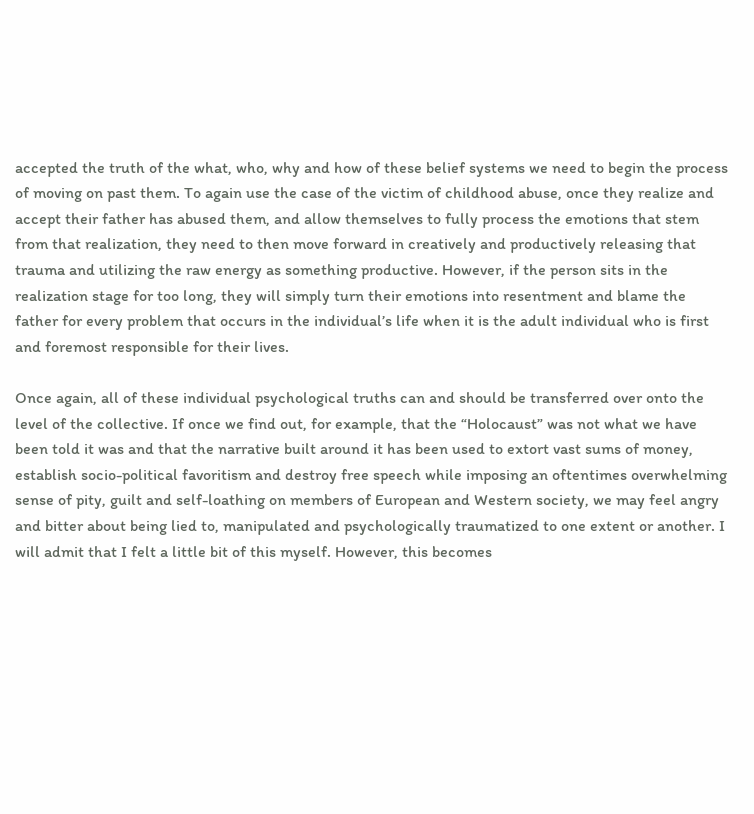accepted the truth of the what, who, why and how of these belief systems we need to begin the process of moving on past them. To again use the case of the victim of childhood abuse, once they realize and accept their father has abused them, and allow themselves to fully process the emotions that stem from that realization, they need to then move forward in creatively and productively releasing that trauma and utilizing the raw energy as something productive. However, if the person sits in the realization stage for too long, they will simply turn their emotions into resentment and blame the father for every problem that occurs in the individual’s life when it is the adult individual who is first and foremost responsible for their lives.

Once again, all of these individual psychological truths can and should be transferred over onto the level of the collective. If once we find out, for example, that the “Holocaust” was not what we have been told it was and that the narrative built around it has been used to extort vast sums of money, establish socio-political favoritism and destroy free speech while imposing an oftentimes overwhelming sense of pity, guilt and self-loathing on members of European and Western society, we may feel angry and bitter about being lied to, manipulated and psychologically traumatized to one extent or another. I will admit that I felt a little bit of this myself. However, this becomes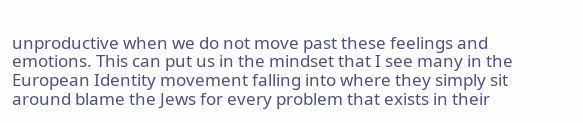unproductive when we do not move past these feelings and emotions. This can put us in the mindset that I see many in the European Identity movement falling into where they simply sit around blame the Jews for every problem that exists in their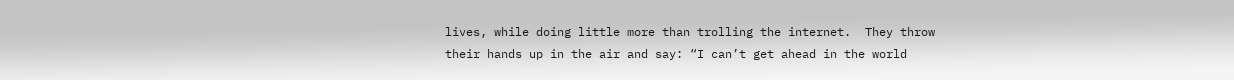lives, while doing little more than trolling the internet.  They throw their hands up in the air and say: “I can’t get ahead in the world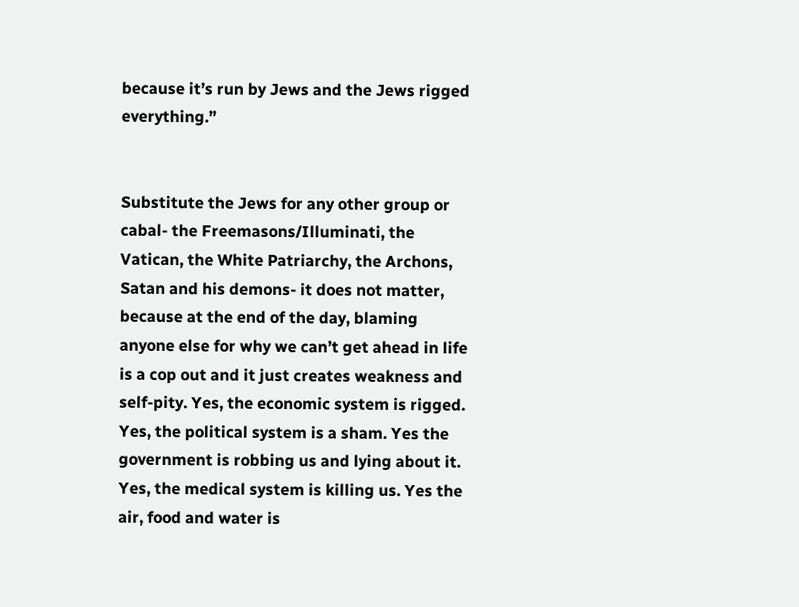because it’s run by Jews and the Jews rigged everything.”


Substitute the Jews for any other group or cabal- the Freemasons/Illuminati, the Vatican, the White Patriarchy, the Archons, Satan and his demons- it does not matter, because at the end of the day, blaming anyone else for why we can’t get ahead in life is a cop out and it just creates weakness and self-pity. Yes, the economic system is rigged. Yes, the political system is a sham. Yes the government is robbing us and lying about it. Yes, the medical system is killing us. Yes the air, food and water is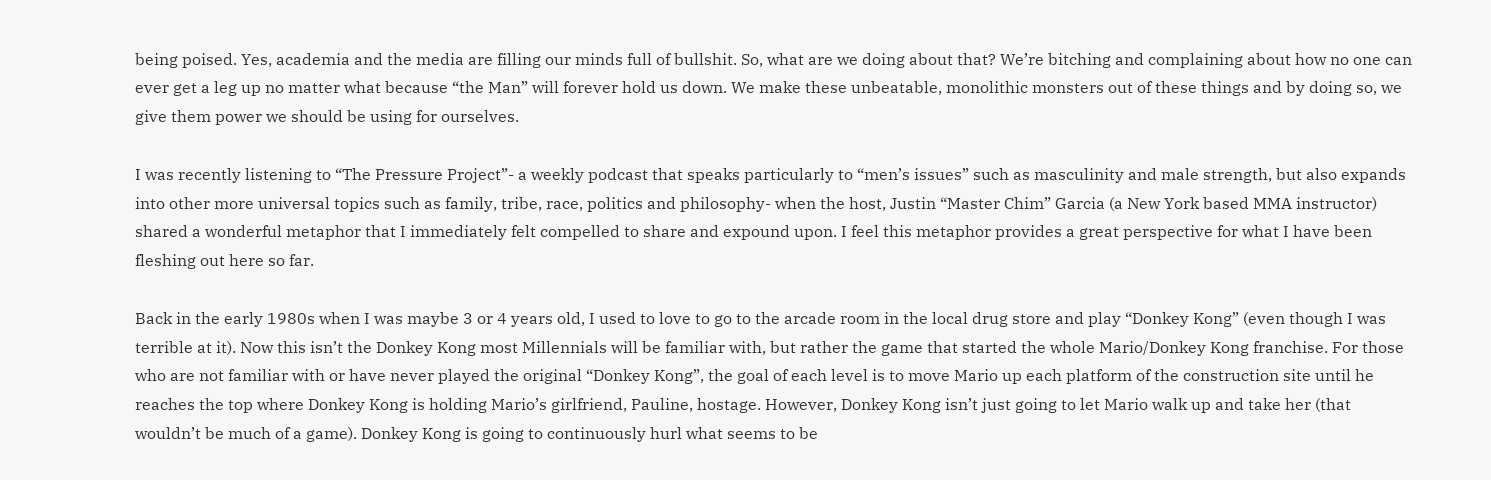being poised. Yes, academia and the media are filling our minds full of bullshit. So, what are we doing about that? We’re bitching and complaining about how no one can ever get a leg up no matter what because “the Man” will forever hold us down. We make these unbeatable, monolithic monsters out of these things and by doing so, we give them power we should be using for ourselves.

I was recently listening to “The Pressure Project”- a weekly podcast that speaks particularly to “men’s issues” such as masculinity and male strength, but also expands into other more universal topics such as family, tribe, race, politics and philosophy- when the host, Justin “Master Chim” Garcia (a New York based MMA instructor) shared a wonderful metaphor that I immediately felt compelled to share and expound upon. I feel this metaphor provides a great perspective for what I have been fleshing out here so far.

Back in the early 1980s when I was maybe 3 or 4 years old, I used to love to go to the arcade room in the local drug store and play “Donkey Kong” (even though I was terrible at it). Now this isn’t the Donkey Kong most Millennials will be familiar with, but rather the game that started the whole Mario/Donkey Kong franchise. For those who are not familiar with or have never played the original “Donkey Kong”, the goal of each level is to move Mario up each platform of the construction site until he reaches the top where Donkey Kong is holding Mario’s girlfriend, Pauline, hostage. However, Donkey Kong isn’t just going to let Mario walk up and take her (that wouldn’t be much of a game). Donkey Kong is going to continuously hurl what seems to be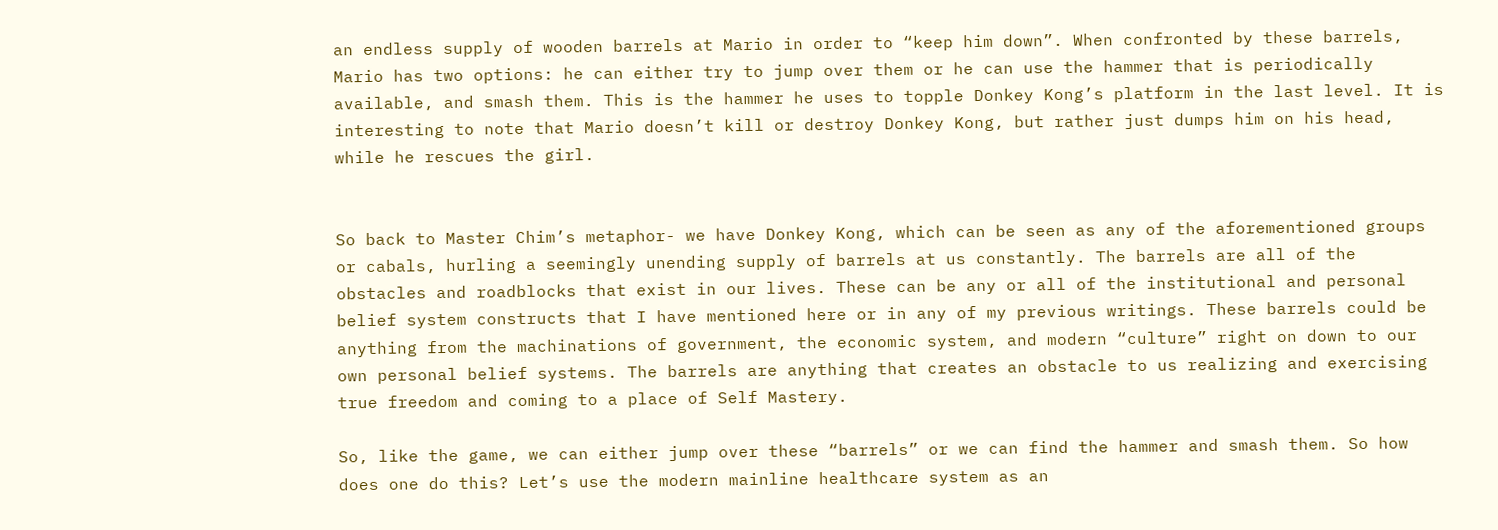an endless supply of wooden barrels at Mario in order to “keep him down”. When confronted by these barrels, Mario has two options: he can either try to jump over them or he can use the hammer that is periodically available, and smash them. This is the hammer he uses to topple Donkey Kong’s platform in the last level. It is interesting to note that Mario doesn’t kill or destroy Donkey Kong, but rather just dumps him on his head, while he rescues the girl.


So back to Master Chim’s metaphor- we have Donkey Kong, which can be seen as any of the aforementioned groups or cabals, hurling a seemingly unending supply of barrels at us constantly. The barrels are all of the obstacles and roadblocks that exist in our lives. These can be any or all of the institutional and personal belief system constructs that I have mentioned here or in any of my previous writings. These barrels could be anything from the machinations of government, the economic system, and modern “culture” right on down to our own personal belief systems. The barrels are anything that creates an obstacle to us realizing and exercising true freedom and coming to a place of Self Mastery.

So, like the game, we can either jump over these “barrels” or we can find the hammer and smash them. So how does one do this? Let’s use the modern mainline healthcare system as an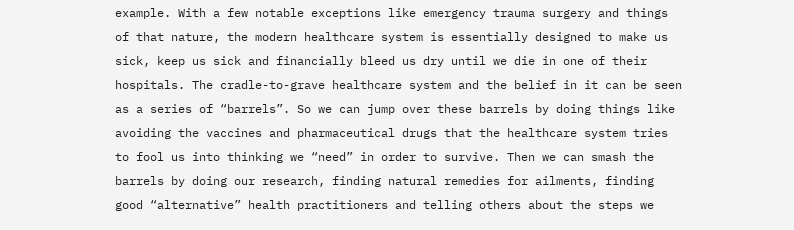example. With a few notable exceptions like emergency trauma surgery and things of that nature, the modern healthcare system is essentially designed to make us sick, keep us sick and financially bleed us dry until we die in one of their hospitals. The cradle-to-grave healthcare system and the belief in it can be seen as a series of “barrels”. So we can jump over these barrels by doing things like avoiding the vaccines and pharmaceutical drugs that the healthcare system tries to fool us into thinking we “need” in order to survive. Then we can smash the barrels by doing our research, finding natural remedies for ailments, finding good “alternative” health practitioners and telling others about the steps we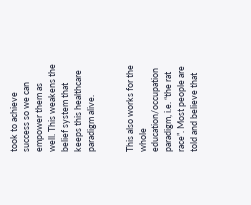took to achieve success so we can empower them as well. This weakens the belief system that keeps this healthcare paradigm alive.


This also works for the whole education/occupation paradigm, i.e. “the rat race”. Most people are told and believe that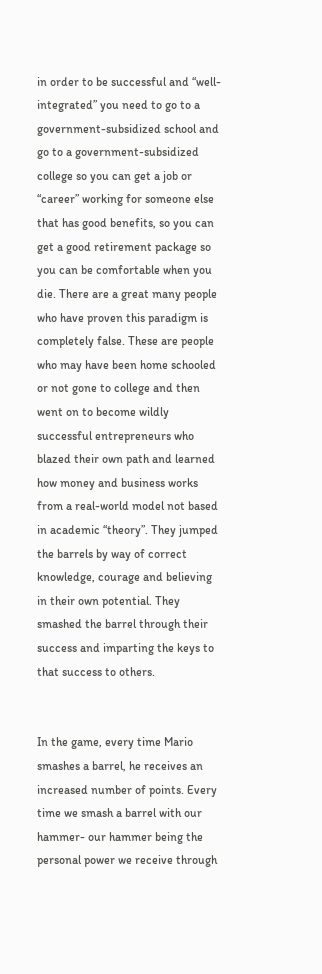in order to be successful and “well-integrated” you need to go to a government-subsidized school and go to a government-subsidized college so you can get a job or “career” working for someone else that has good benefits, so you can get a good retirement package so you can be comfortable when you die. There are a great many people who have proven this paradigm is completely false. These are people who may have been home schooled or not gone to college and then went on to become wildly successful entrepreneurs who blazed their own path and learned how money and business works from a real-world model not based in academic “theory”. They jumped the barrels by way of correct knowledge, courage and believing in their own potential. They smashed the barrel through their success and imparting the keys to that success to others.


In the game, every time Mario smashes a barrel, he receives an increased number of points. Every time we smash a barrel with our hammer- our hammer being the personal power we receive through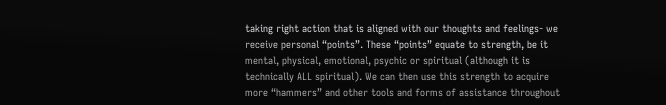taking right action that is aligned with our thoughts and feelings- we receive personal “points”. These “points” equate to strength, be it mental, physical, emotional, psychic or spiritual (although it is technically ALL spiritual). We can then use this strength to acquire more “hammers” and other tools and forms of assistance throughout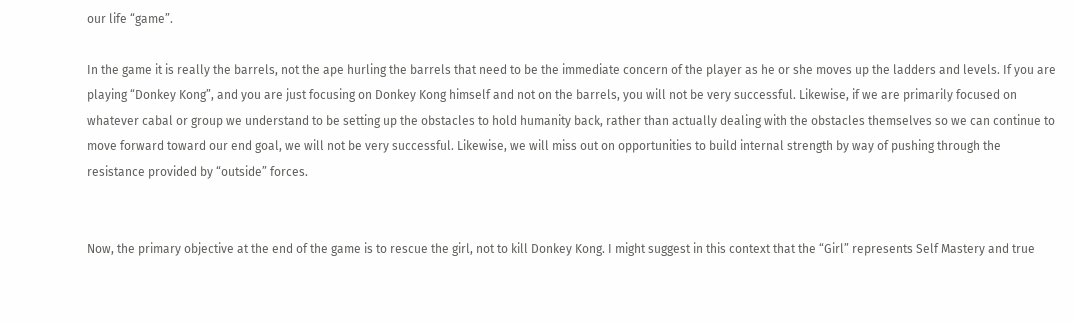our life “game”.

In the game it is really the barrels, not the ape hurling the barrels that need to be the immediate concern of the player as he or she moves up the ladders and levels. If you are playing “Donkey Kong”, and you are just focusing on Donkey Kong himself and not on the barrels, you will not be very successful. Likewise, if we are primarily focused on whatever cabal or group we understand to be setting up the obstacles to hold humanity back, rather than actually dealing with the obstacles themselves so we can continue to move forward toward our end goal, we will not be very successful. Likewise, we will miss out on opportunities to build internal strength by way of pushing through the resistance provided by “outside” forces.


Now, the primary objective at the end of the game is to rescue the girl, not to kill Donkey Kong. I might suggest in this context that the “Girl” represents Self Mastery and true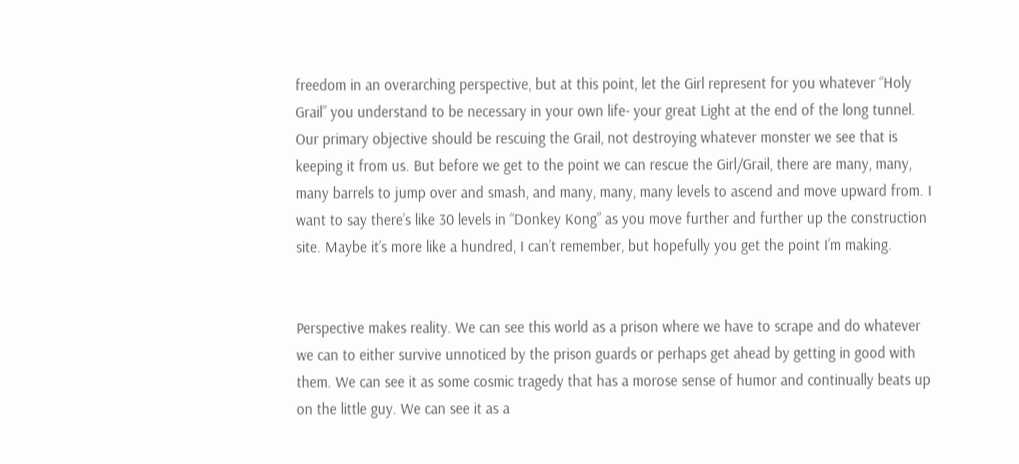freedom in an overarching perspective, but at this point, let the Girl represent for you whatever “Holy Grail” you understand to be necessary in your own life- your great Light at the end of the long tunnel. Our primary objective should be rescuing the Grail, not destroying whatever monster we see that is keeping it from us. But before we get to the point we can rescue the Girl/Grail, there are many, many, many barrels to jump over and smash, and many, many, many levels to ascend and move upward from. I want to say there’s like 30 levels in “Donkey Kong” as you move further and further up the construction site. Maybe it’s more like a hundred, I can’t remember, but hopefully you get the point I’m making.


Perspective makes reality. We can see this world as a prison where we have to scrape and do whatever we can to either survive unnoticed by the prison guards or perhaps get ahead by getting in good with them. We can see it as some cosmic tragedy that has a morose sense of humor and continually beats up on the little guy. We can see it as a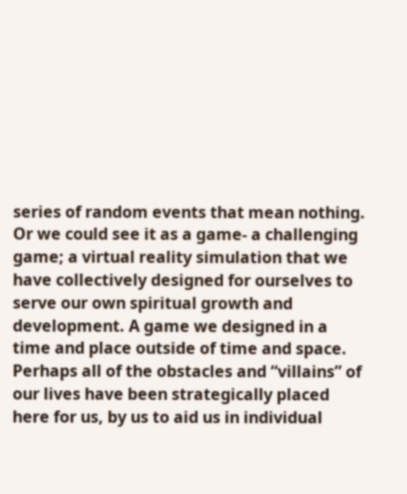series of random events that mean nothing. Or we could see it as a game- a challenging game; a virtual reality simulation that we have collectively designed for ourselves to serve our own spiritual growth and development. A game we designed in a time and place outside of time and space. Perhaps all of the obstacles and “villains” of our lives have been strategically placed here for us, by us to aid us in individual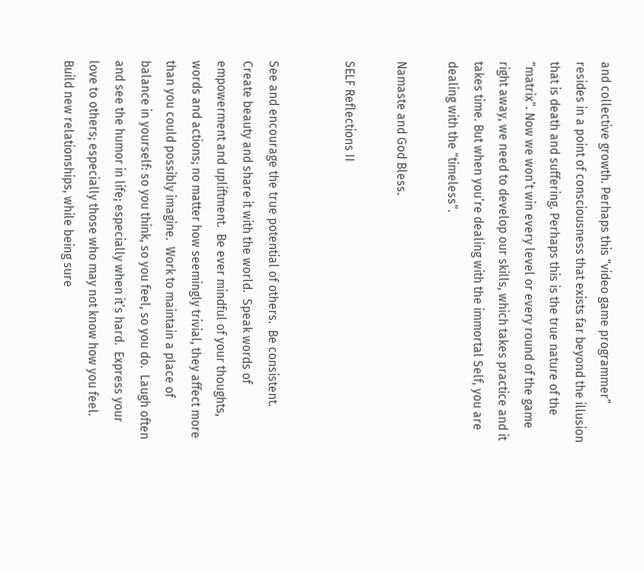and collective growth. Perhaps this “video game programmer” resides in a point of consciousness that exists far beyond the illusion that is death and suffering. Perhaps this is the true nature of the “matrix”. Now we won’t win every level or every round of the game right away, we need to develop our skills, which takes practice and it takes time. But when you’re dealing with the immortal Self, you are dealing with the “timeless“.

Namaste and God Bless.

SELF Reflections II


See and encourage the true potential of others.  Be consistent.  Create beauty and share it with the world.  Speak words of empowerment and upliftment.  Be ever mindful of your thoughts, words and actions; no matter how seemingly trivial, they affect more than you could possibly imagine.  Work to maintain a place of balance in yourself: so you think, so you feel, so you do.  Laugh often and see the humor in life; especially when it’s hard.  Express your love to others; especially those who may not know how you feel.  Build new relationships, while being sure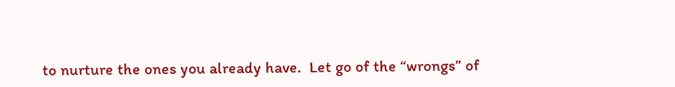to nurture the ones you already have.  Let go of the “wrongs” of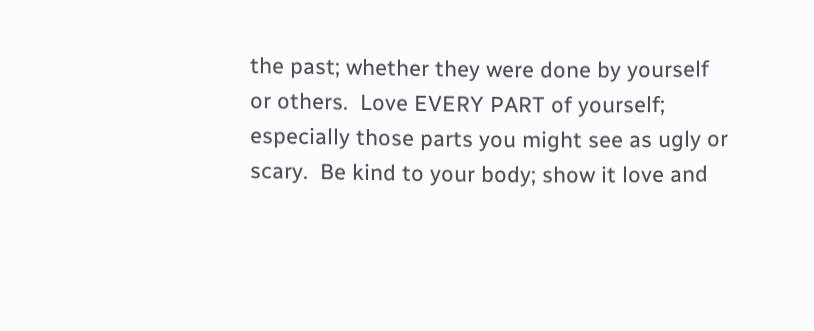the past; whether they were done by yourself or others.  Love EVERY PART of yourself; especially those parts you might see as ugly or scary.  Be kind to your body; show it love and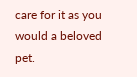care for it as you would a beloved pet.